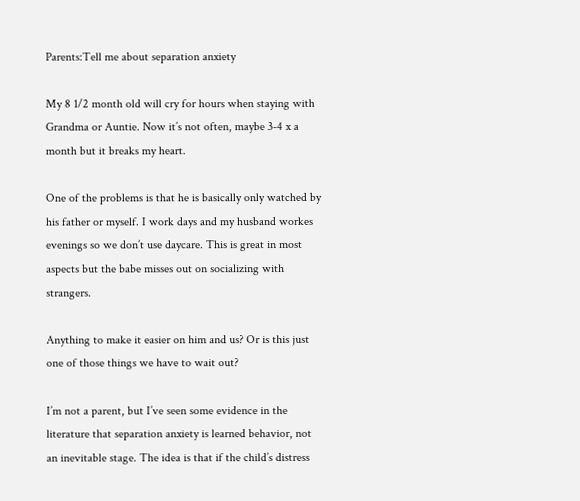Parents:Tell me about separation anxiety

My 8 1/2 month old will cry for hours when staying with Grandma or Auntie. Now it’s not often, maybe 3-4 x a month but it breaks my heart.

One of the problems is that he is basically only watched by his father or myself. I work days and my husband workes evenings so we don’t use daycare. This is great in most aspects but the babe misses out on socializing with strangers.

Anything to make it easier on him and us? Or is this just one of those things we have to wait out?

I’m not a parent, but I’ve seen some evidence in the literature that separation anxiety is learned behavior, not an inevitable stage. The idea is that if the child’s distress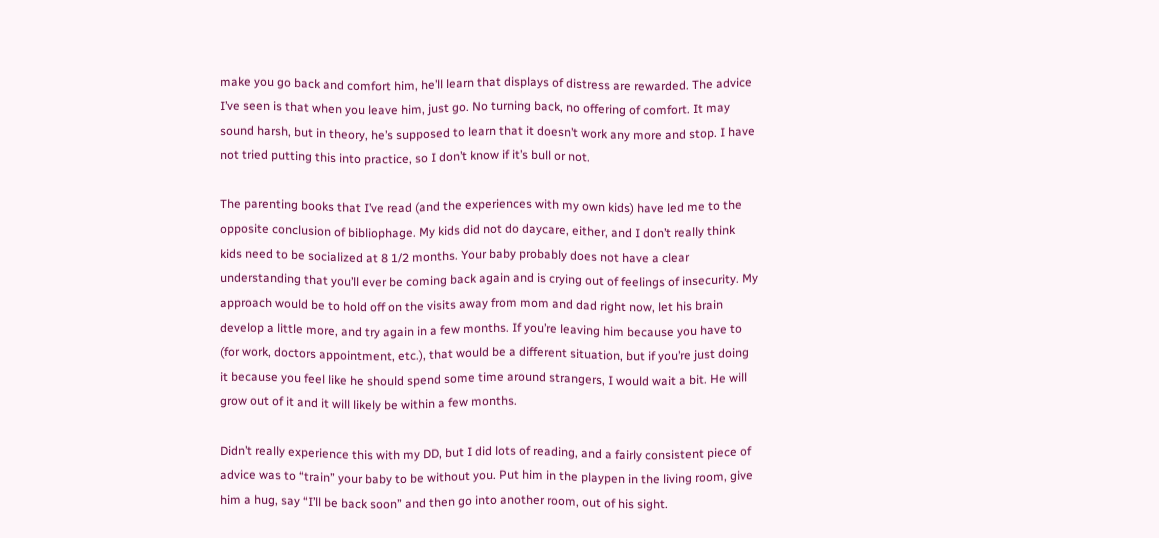make you go back and comfort him, he’ll learn that displays of distress are rewarded. The advice I’ve seen is that when you leave him, just go. No turning back, no offering of comfort. It may sound harsh, but in theory, he’s supposed to learn that it doesn’t work any more and stop. I have not tried putting this into practice, so I don’t know if it’s bull or not.

The parenting books that I’ve read (and the experiences with my own kids) have led me to the opposite conclusion of bibliophage. My kids did not do daycare, either, and I don’t really think kids need to be socialized at 8 1/2 months. Your baby probably does not have a clear understanding that you’ll ever be coming back again and is crying out of feelings of insecurity. My approach would be to hold off on the visits away from mom and dad right now, let his brain develop a little more, and try again in a few months. If you’re leaving him because you have to (for work, doctors appointment, etc.), that would be a different situation, but if you’re just doing it because you feel like he should spend some time around strangers, I would wait a bit. He will grow out of it and it will likely be within a few months.

Didn’t really experience this with my DD, but I did lots of reading, and a fairly consistent piece of advice was to “train” your baby to be without you. Put him in the playpen in the living room, give him a hug, say “I’ll be back soon” and then go into another room, out of his sight.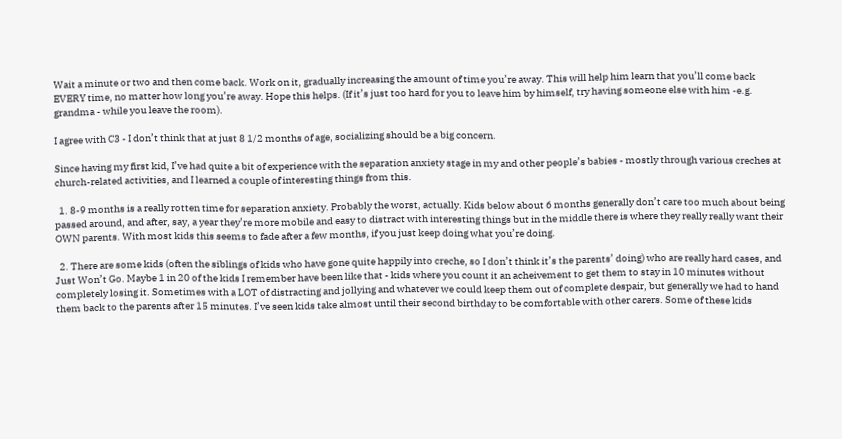Wait a minute or two and then come back. Work on it, gradually increasing the amount of time you’re away. This will help him learn that you’ll come back EVERY time, no matter how long you’re away. Hope this helps. (If it’s just too hard for you to leave him by himself, try having someone else with him -e.g. grandma - while you leave the room).

I agree with C3 - I don’t think that at just 8 1/2 months of age, socializing should be a big concern.

Since having my first kid, I’ve had quite a bit of experience with the separation anxiety stage in my and other people’s babies - mostly through various creches at church-related activities, and I learned a couple of interesting things from this.

  1. 8-9 months is a really rotten time for separation anxiety. Probably the worst, actually. Kids below about 6 months generally don’t care too much about being passed around, and after, say, a year they’re more mobile and easy to distract with interesting things but in the middle there is where they really really want their OWN parents. With most kids this seems to fade after a few months, if you just keep doing what you’re doing.

  2. There are some kids (often the siblings of kids who have gone quite happily into creche, so I don’t think it’s the parents’ doing) who are really hard cases, and Just Won’t Go. Maybe 1 in 20 of the kids I remember have been like that - kids where you count it an acheivement to get them to stay in 10 minutes without completely losing it. Sometimes with a LOT of distracting and jollying and whatever we could keep them out of complete despair, but generally we had to hand them back to the parents after 15 minutes. I’ve seen kids take almost until their second birthday to be comfortable with other carers. Some of these kids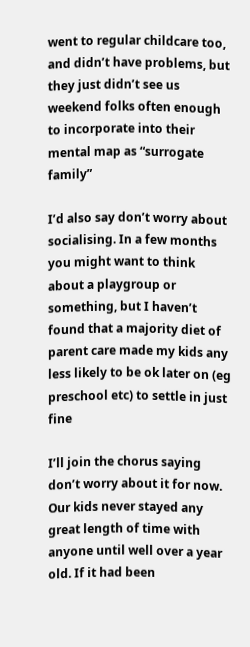went to regular childcare too, and didn’t have problems, but they just didn’t see us weekend folks often enough to incorporate into their mental map as “surrogate family”

I’d also say don’t worry about socialising. In a few months you might want to think about a playgroup or something, but I haven’t found that a majority diet of parent care made my kids any less likely to be ok later on (eg preschool etc) to settle in just fine

I’ll join the chorus saying don’t worry about it for now. Our kids never stayed any great length of time with anyone until well over a year old. If it had been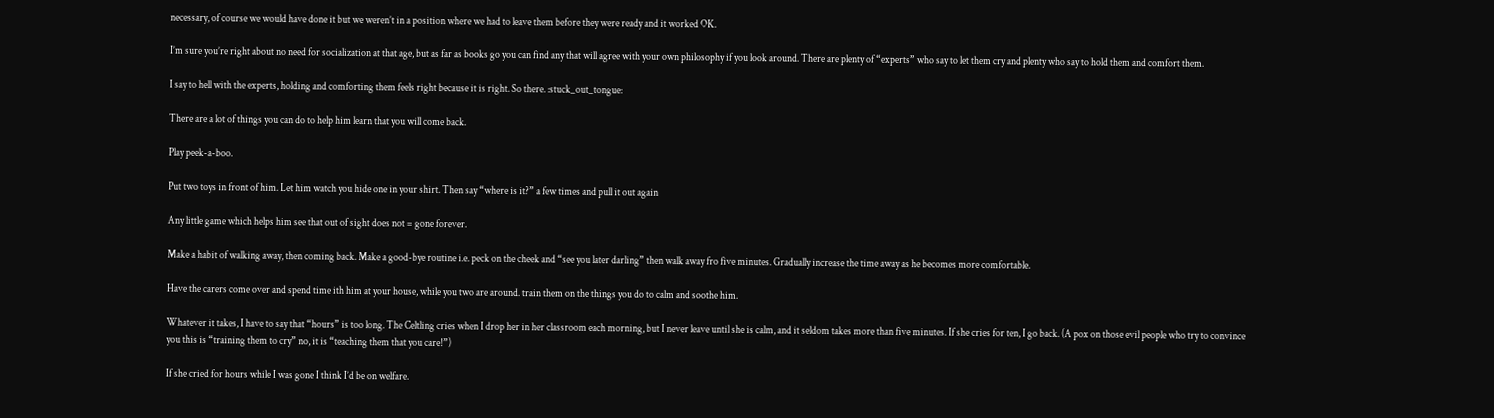necessary, of course we would have done it but we weren’t in a position where we had to leave them before they were ready and it worked OK.

I’m sure you’re right about no need for socialization at that age, but as far as books go you can find any that will agree with your own philosophy if you look around. There are plenty of “experts” who say to let them cry and plenty who say to hold them and comfort them.

I say to hell with the experts, holding and comforting them feels right because it is right. So there. :stuck_out_tongue:

There are a lot of things you can do to help him learn that you will come back.

Play peek-a-boo.

Put two toys in front of him. Let him watch you hide one in your shirt. Then say “where is it?” a few times and pull it out again

Any little game which helps him see that out of sight does not = gone forever.

Make a habit of walking away, then coming back. Make a good-bye routine i.e. peck on the cheek and “see you later darling” then walk away fro five minutes. Gradually increase the time away as he becomes more comfortable.

Have the carers come over and spend time ith him at your house, while you two are around. train them on the things you do to calm and soothe him.

Whatever it takes, I have to say that “hours” is too long. The Celtling cries when I drop her in her classroom each morning, but I never leave until she is calm, and it seldom takes more than five minutes. If she cries for ten, I go back. (A pox on those evil people who try to convince you this is “training them to cry” no, it is “teaching them that you care!”)

If she cried for hours while I was gone I think I’d be on welfare.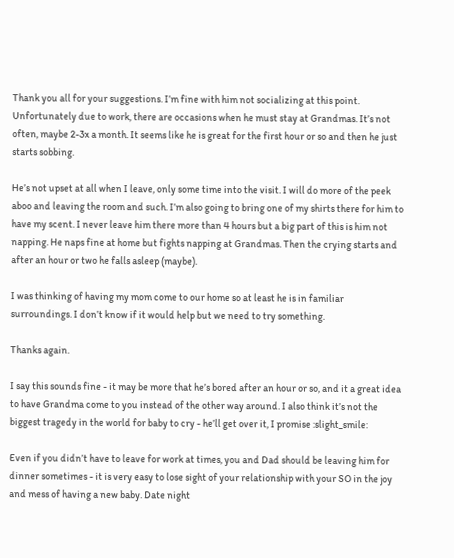Thank you all for your suggestions. I’m fine with him not socializing at this point. Unfortunately due to work, there are occasions when he must stay at Grandmas. It’s not often, maybe 2-3x a month. It seems like he is great for the first hour or so and then he just starts sobbing.

He’s not upset at all when I leave, only some time into the visit. I will do more of the peek aboo and leaving the room and such. I’m also going to bring one of my shirts there for him to have my scent. I never leave him there more than 4 hours but a big part of this is him not napping. He naps fine at home but fights napping at Grandmas. Then the crying starts and after an hour or two he falls asleep (maybe).

I was thinking of having my mom come to our home so at least he is in familiar surroundings. I don’t know if it would help but we need to try something.

Thanks again.

I say this sounds fine - it may be more that he’s bored after an hour or so, and it a great idea to have Grandma come to you instead of the other way around. I also think it’s not the biggest tragedy in the world for baby to cry - he’ll get over it, I promise :slight_smile:

Even if you didn’t have to leave for work at times, you and Dad should be leaving him for dinner sometimes - it is very easy to lose sight of your relationship with your SO in the joy and mess of having a new baby. Date night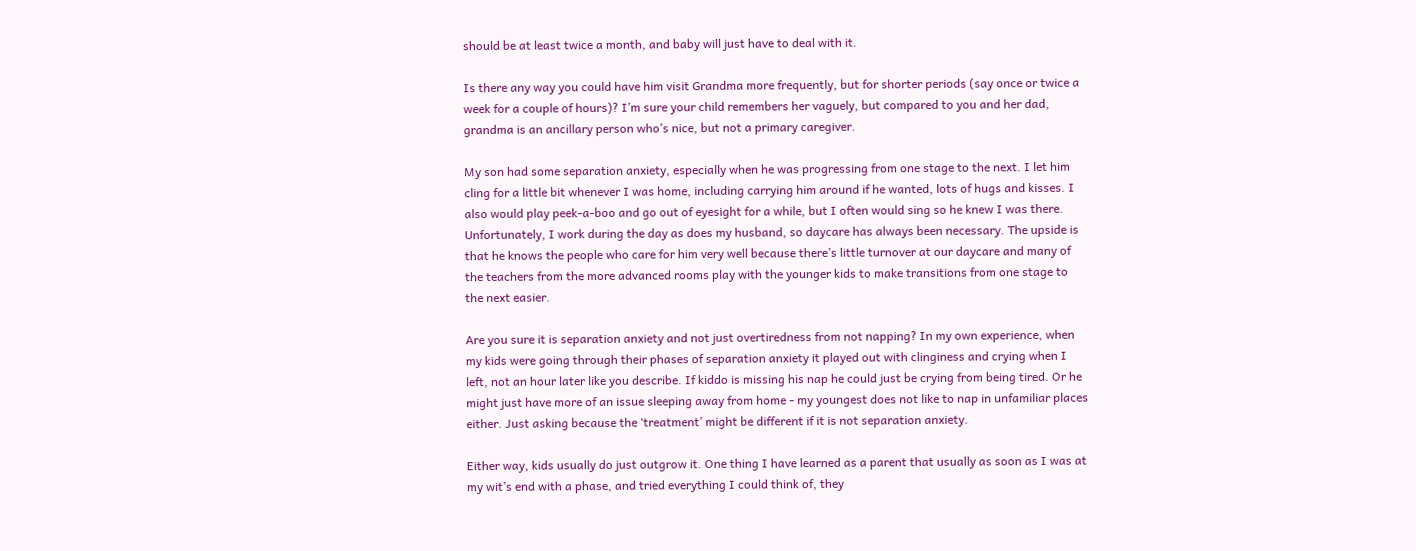should be at least twice a month, and baby will just have to deal with it.

Is there any way you could have him visit Grandma more frequently, but for shorter periods (say once or twice a week for a couple of hours)? I’m sure your child remembers her vaguely, but compared to you and her dad, grandma is an ancillary person who’s nice, but not a primary caregiver.

My son had some separation anxiety, especially when he was progressing from one stage to the next. I let him cling for a little bit whenever I was home, including carrying him around if he wanted, lots of hugs and kisses. I also would play peek-a-boo and go out of eyesight for a while, but I often would sing so he knew I was there. Unfortunately, I work during the day as does my husband, so daycare has always been necessary. The upside is that he knows the people who care for him very well because there’s little turnover at our daycare and many of the teachers from the more advanced rooms play with the younger kids to make transitions from one stage to the next easier.

Are you sure it is separation anxiety and not just overtiredness from not napping? In my own experience, when my kids were going through their phases of separation anxiety it played out with clinginess and crying when I left, not an hour later like you describe. If kiddo is missing his nap he could just be crying from being tired. Or he might just have more of an issue sleeping away from home - my youngest does not like to nap in unfamiliar places either. Just asking because the ‘treatment’ might be different if it is not separation anxiety.

Either way, kids usually do just outgrow it. One thing I have learned as a parent that usually as soon as I was at my wit’s end with a phase, and tried everything I could think of, they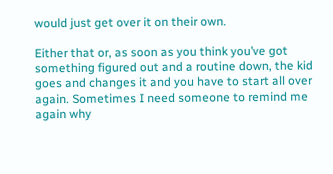would just get over it on their own.

Either that or, as soon as you think you’ve got something figured out and a routine down, the kid goes and changes it and you have to start all over again. Sometimes I need someone to remind me again why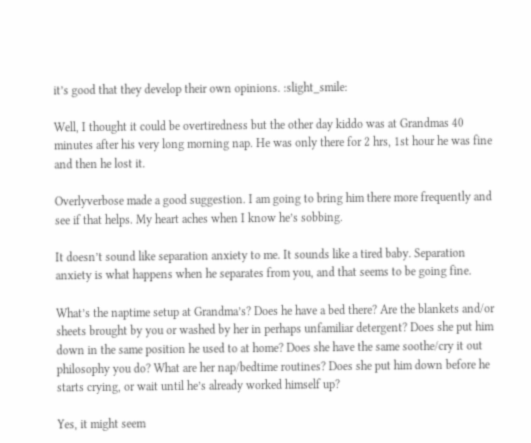it’s good that they develop their own opinions. :slight_smile:

Well, I thought it could be overtiredness but the other day kiddo was at Grandmas 40 minutes after his very long morning nap. He was only there for 2 hrs, 1st hour he was fine and then he lost it.

Overlyverbose made a good suggestion. I am going to bring him there more frequently and see if that helps. My heart aches when I know he’s sobbing.

It doesn’t sound like separation anxiety to me. It sounds like a tired baby. Separation anxiety is what happens when he separates from you, and that seems to be going fine.

What’s the naptime setup at Grandma’s? Does he have a bed there? Are the blankets and/or sheets brought by you or washed by her in perhaps unfamiliar detergent? Does she put him down in the same position he used to at home? Does she have the same soothe/cry it out philosophy you do? What are her nap/bedtime routines? Does she put him down before he starts crying, or wait until he’s already worked himself up?

Yes, it might seem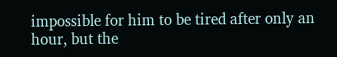impossible for him to be tired after only an hour, but the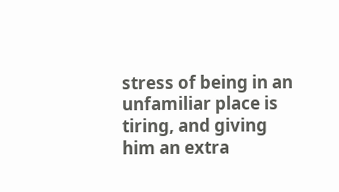stress of being in an unfamiliar place is tiring, and giving him an extra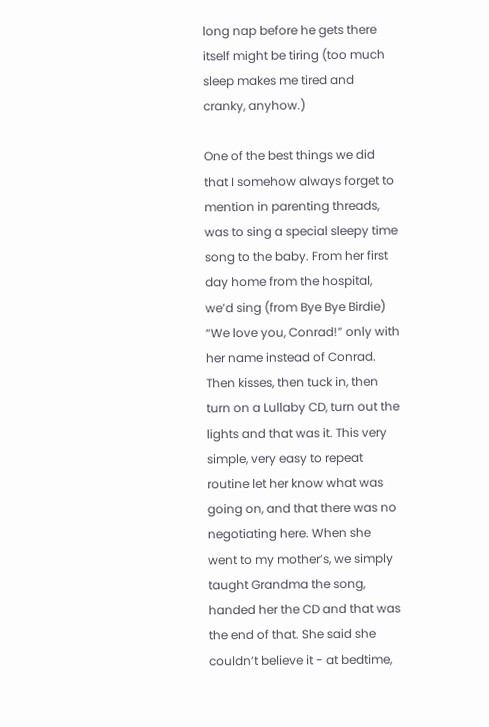long nap before he gets there itself might be tiring (too much sleep makes me tired and cranky, anyhow.)

One of the best things we did that I somehow always forget to mention in parenting threads, was to sing a special sleepy time song to the baby. From her first day home from the hospital, we’d sing (from Bye Bye Birdie) “We love you, Conrad!” only with her name instead of Conrad. Then kisses, then tuck in, then turn on a Lullaby CD, turn out the lights and that was it. This very simple, very easy to repeat routine let her know what was going on, and that there was no negotiating here. When she went to my mother’s, we simply taught Grandma the song, handed her the CD and that was the end of that. She said she couldn’t believe it - at bedtime,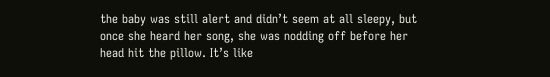the baby was still alert and didn’t seem at all sleepy, but once she heard her song, she was nodding off before her head hit the pillow. It’s like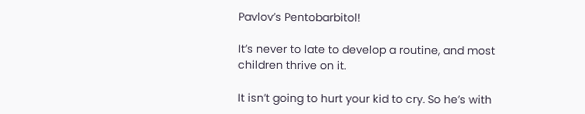Pavlov’s Pentobarbitol!

It’s never to late to develop a routine, and most children thrive on it.

It isn’t going to hurt your kid to cry. So he’s with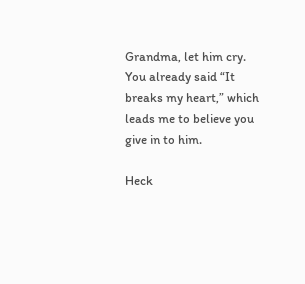Grandma, let him cry. You already said “It breaks my heart,” which leads me to believe you give in to him.

Heck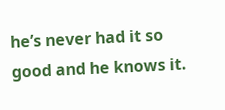he’s never had it so good and he knows it.